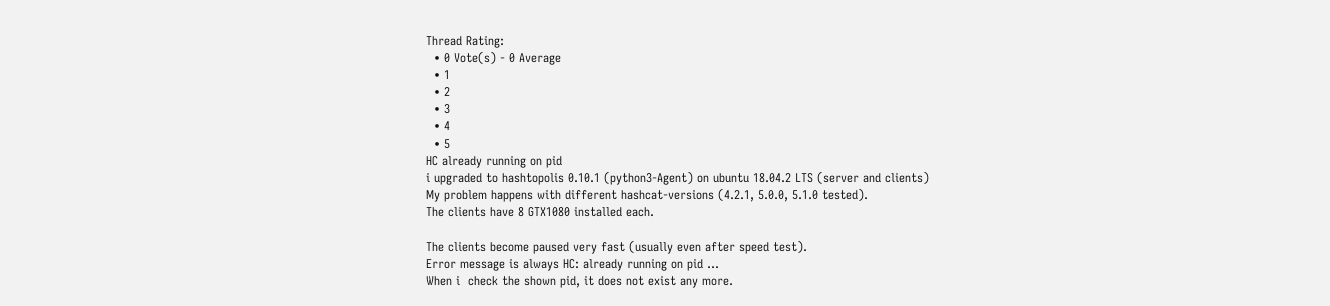Thread Rating:
  • 0 Vote(s) - 0 Average
  • 1
  • 2
  • 3
  • 4
  • 5
HC already running on pid
i upgraded to hashtopolis 0.10.1 (python3-Agent) on ubuntu 18.04.2 LTS (server and clients)
My problem happens with different hashcat-versions (4.2.1, 5.0.0, 5.1.0 tested).
The clients have 8 GTX1080 installed each.

The clients become paused very fast (usually even after speed test).
Error message is always HC: already running on pid ...
When i  check the shown pid, it does not exist any more.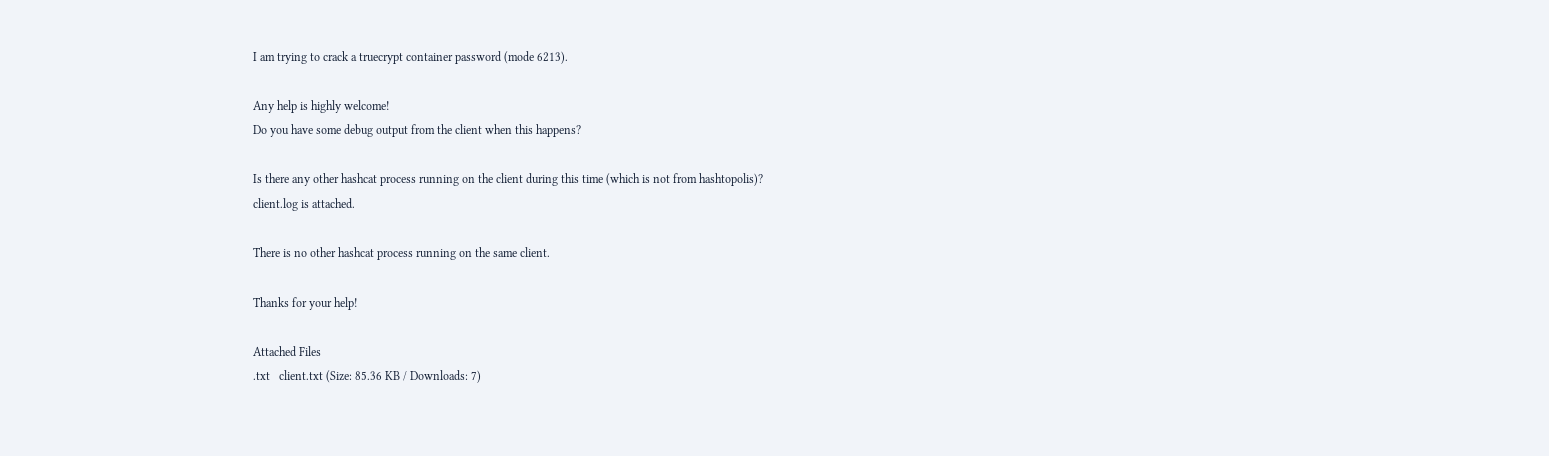I am trying to crack a truecrypt container password (mode 6213).

Any help is highly welcome!
Do you have some debug output from the client when this happens?

Is there any other hashcat process running on the client during this time (which is not from hashtopolis)?
client.log is attached.

There is no other hashcat process running on the same client.

Thanks for your help!

Attached Files
.txt   client.txt (Size: 85.36 KB / Downloads: 7)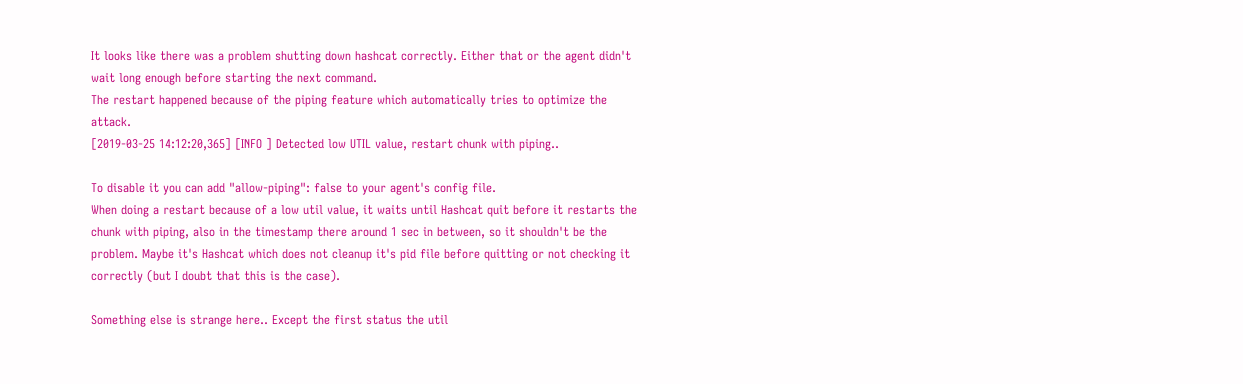It looks like there was a problem shutting down hashcat correctly. Either that or the agent didn't wait long enough before starting the next command.
The restart happened because of the piping feature which automatically tries to optimize the attack.
[2019-03-25 14:12:20,365] [INFO ] Detected low UTIL value, restart chunk with piping..

To disable it you can add "allow-piping": false to your agent's config file.
When doing a restart because of a low util value, it waits until Hashcat quit before it restarts the chunk with piping, also in the timestamp there around 1 sec in between, so it shouldn't be the problem. Maybe it's Hashcat which does not cleanup it's pid file before quitting or not checking it correctly (but I doubt that this is the case).

Something else is strange here.. Except the first status the util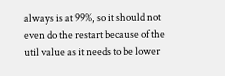always is at 99%, so it should not even do the restart because of the util value as it needs to be lower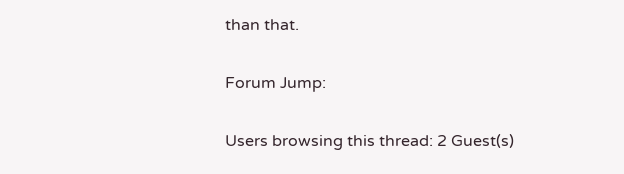than that.

Forum Jump:

Users browsing this thread: 2 Guest(s)